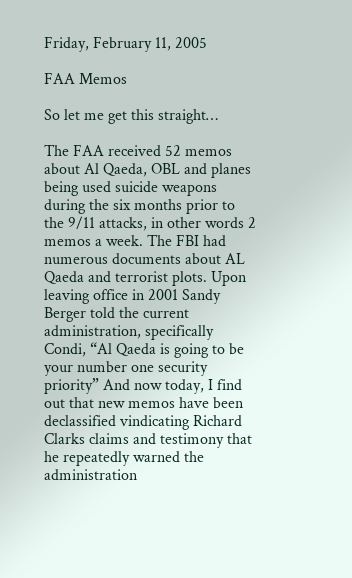Friday, February 11, 2005

FAA Memos

So let me get this straight…

The FAA received 52 memos about Al Qaeda, OBL and planes being used suicide weapons during the six months prior to the 9/11 attacks, in other words 2 memos a week. The FBI had numerous documents about AL Qaeda and terrorist plots. Upon leaving office in 2001 Sandy Berger told the current administration, specifically Condi, “Al Qaeda is going to be your number one security priority” And now today, I find out that new memos have been declassified vindicating Richard Clarks claims and testimony that he repeatedly warned the administration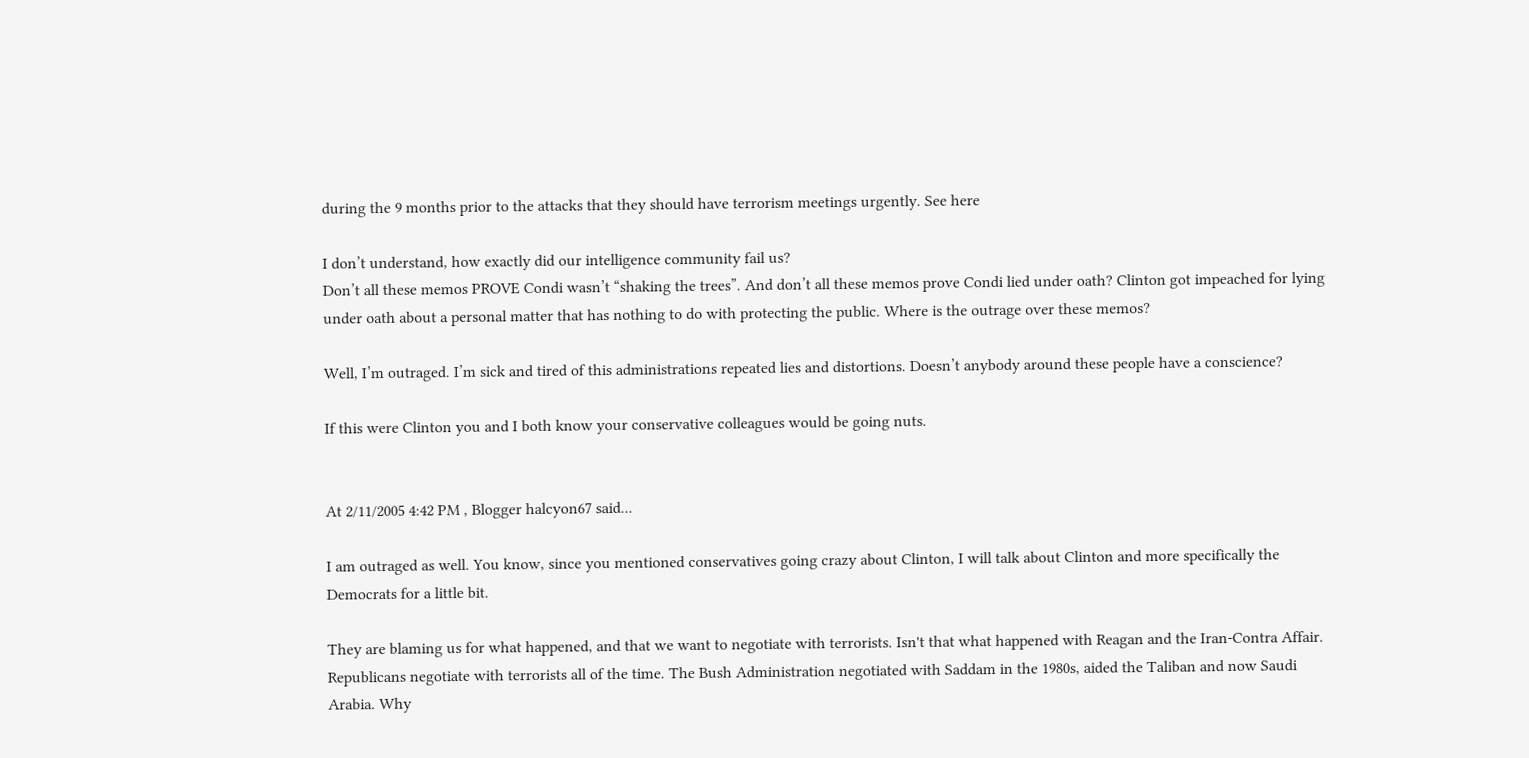during the 9 months prior to the attacks that they should have terrorism meetings urgently. See here

I don’t understand, how exactly did our intelligence community fail us?
Don’t all these memos PROVE Condi wasn’t “shaking the trees”. And don’t all these memos prove Condi lied under oath? Clinton got impeached for lying under oath about a personal matter that has nothing to do with protecting the public. Where is the outrage over these memos?

Well, I’m outraged. I’m sick and tired of this administrations repeated lies and distortions. Doesn’t anybody around these people have a conscience?

If this were Clinton you and I both know your conservative colleagues would be going nuts.


At 2/11/2005 4:42 PM , Blogger halcyon67 said...

I am outraged as well. You know, since you mentioned conservatives going crazy about Clinton, I will talk about Clinton and more specifically the Democrats for a little bit.

They are blaming us for what happened, and that we want to negotiate with terrorists. Isn't that what happened with Reagan and the Iran-Contra Affair. Republicans negotiate with terrorists all of the time. The Bush Administration negotiated with Saddam in the 1980s, aided the Taliban and now Saudi Arabia. Why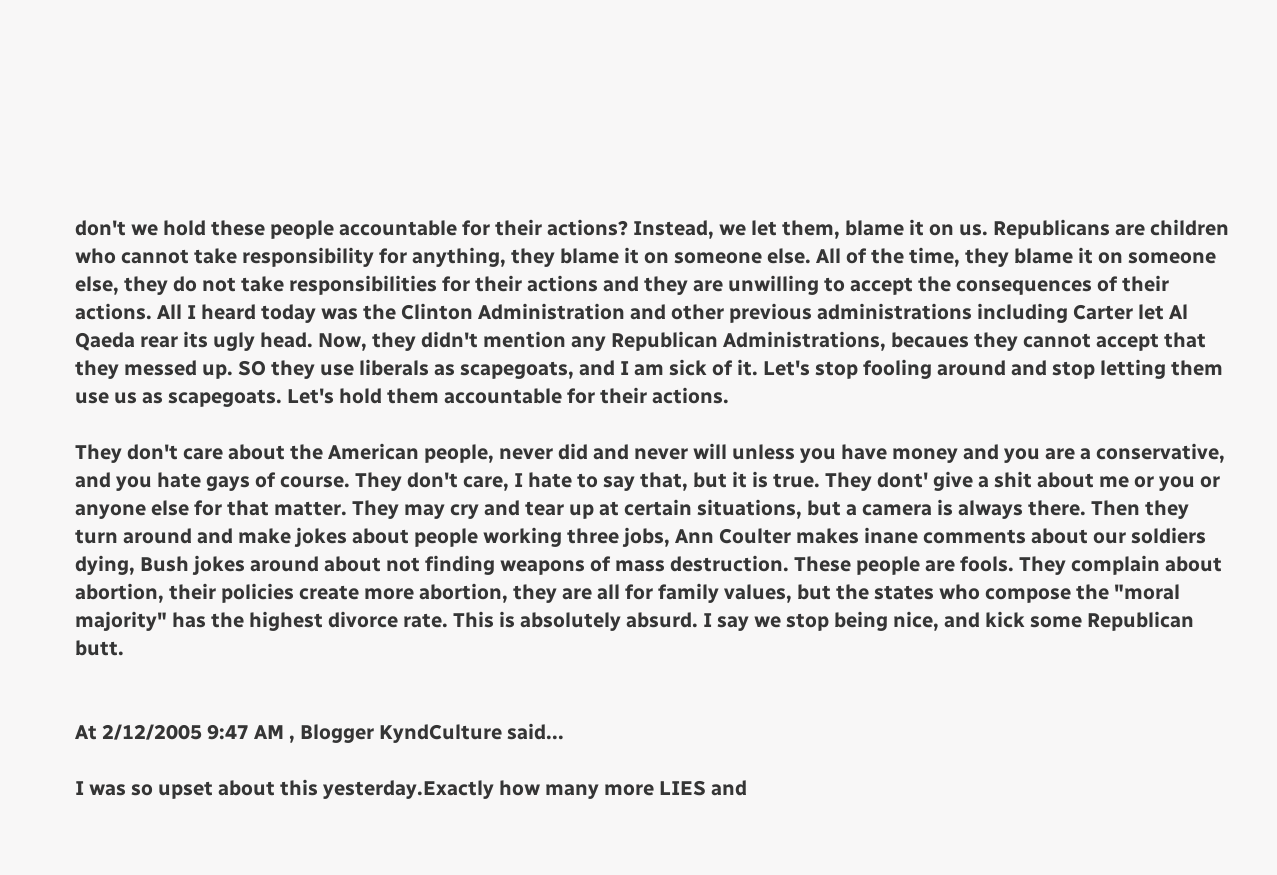don't we hold these people accountable for their actions? Instead, we let them, blame it on us. Republicans are children who cannot take responsibility for anything, they blame it on someone else. All of the time, they blame it on someone else, they do not take responsibilities for their actions and they are unwilling to accept the consequences of their actions. All I heard today was the Clinton Administration and other previous administrations including Carter let Al Qaeda rear its ugly head. Now, they didn't mention any Republican Administrations, becaues they cannot accept that they messed up. SO they use liberals as scapegoats, and I am sick of it. Let's stop fooling around and stop letting them use us as scapegoats. Let's hold them accountable for their actions.

They don't care about the American people, never did and never will unless you have money and you are a conservative, and you hate gays of course. They don't care, I hate to say that, but it is true. They dont' give a shit about me or you or anyone else for that matter. They may cry and tear up at certain situations, but a camera is always there. Then they turn around and make jokes about people working three jobs, Ann Coulter makes inane comments about our soldiers dying, Bush jokes around about not finding weapons of mass destruction. These people are fools. They complain about abortion, their policies create more abortion, they are all for family values, but the states who compose the "moral majority" has the highest divorce rate. This is absolutely absurd. I say we stop being nice, and kick some Republican butt.


At 2/12/2005 9:47 AM , Blogger KyndCulture said...

I was so upset about this yesterday.Exactly how many more LIES and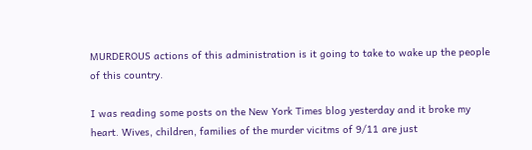MURDEROUS actions of this administration is it going to take to wake up the people of this country.

I was reading some posts on the New York Times blog yesterday and it broke my heart. Wives, children, families of the murder vicitms of 9/11 are just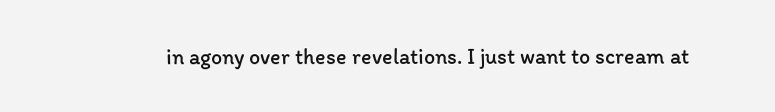in agony over these revelations. I just want to scream at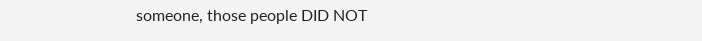someone, those people DID NOT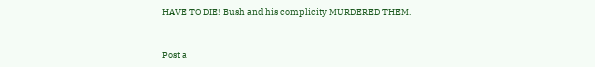HAVE TO DIE! Bush and his complicity MURDERED THEM.


Post a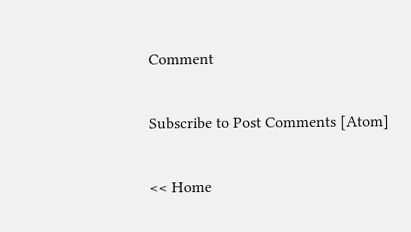Comment

Subscribe to Post Comments [Atom]

<< Home